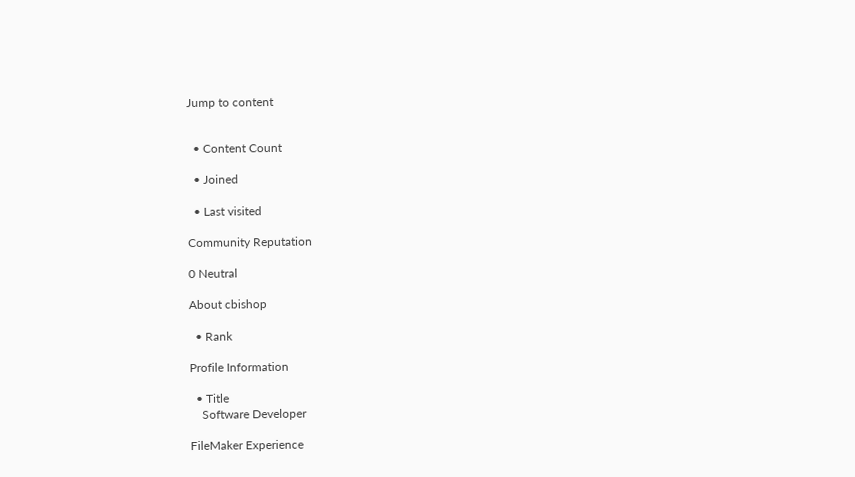Jump to content


  • Content Count

  • Joined

  • Last visited

Community Reputation

0 Neutral

About cbishop

  • Rank

Profile Information

  • Title
    Software Developer

FileMaker Experience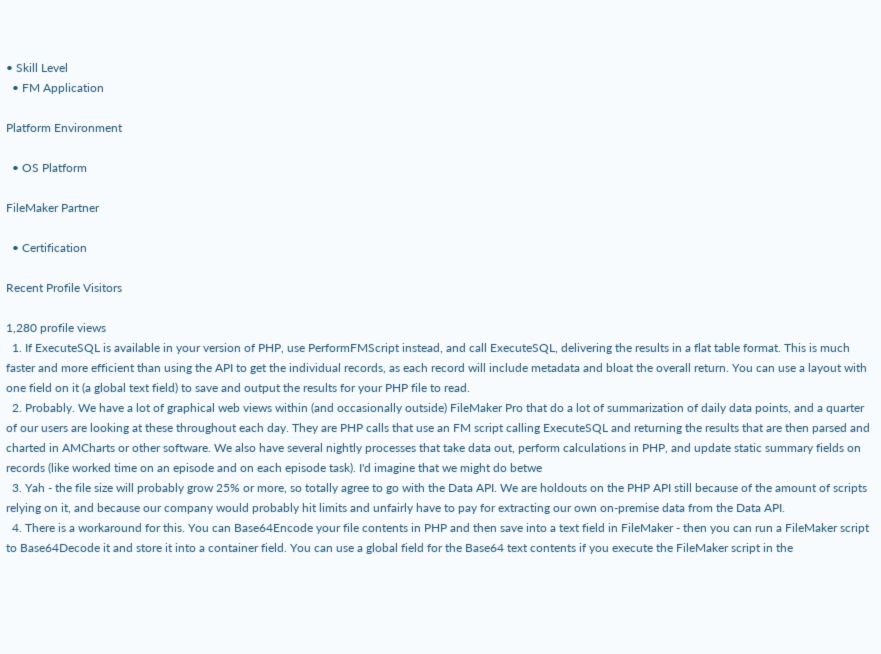• Skill Level
  • FM Application

Platform Environment

  • OS Platform

FileMaker Partner

  • Certification

Recent Profile Visitors

1,280 profile views
  1. If ExecuteSQL is available in your version of PHP, use PerformFMScript instead, and call ExecuteSQL, delivering the results in a flat table format. This is much faster and more efficient than using the API to get the individual records, as each record will include metadata and bloat the overall return. You can use a layout with one field on it (a global text field) to save and output the results for your PHP file to read.
  2. Probably. We have a lot of graphical web views within (and occasionally outside) FileMaker Pro that do a lot of summarization of daily data points, and a quarter of our users are looking at these throughout each day. They are PHP calls that use an FM script calling ExecuteSQL and returning the results that are then parsed and charted in AMCharts or other software. We also have several nightly processes that take data out, perform calculations in PHP, and update static summary fields on records (like worked time on an episode and on each episode task). I'd imagine that we might do betwe
  3. Yah - the file size will probably grow 25% or more, so totally agree to go with the Data API. We are holdouts on the PHP API still because of the amount of scripts relying on it, and because our company would probably hit limits and unfairly have to pay for extracting our own on-premise data from the Data API.
  4. There is a workaround for this. You can Base64Encode your file contents in PHP and then save into a text field in FileMaker - then you can run a FileMaker script to Base64Decode it and store it into a container field. You can use a global field for the Base64 text contents if you execute the FileMaker script in the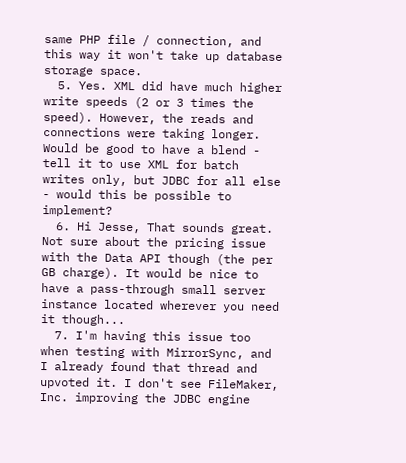same PHP file / connection, and this way it won't take up database storage space.
  5. Yes. XML did have much higher write speeds (2 or 3 times the speed). However, the reads and connections were taking longer. Would be good to have a blend - tell it to use XML for batch writes only, but JDBC for all else - would this be possible to implement?
  6. Hi Jesse, That sounds great. Not sure about the pricing issue with the Data API though (the per GB charge). It would be nice to have a pass-through small server instance located wherever you need it though...
  7. I'm having this issue too when testing with MirrorSync, and I already found that thread and upvoted it. I don't see FileMaker, Inc. improving the JDBC engine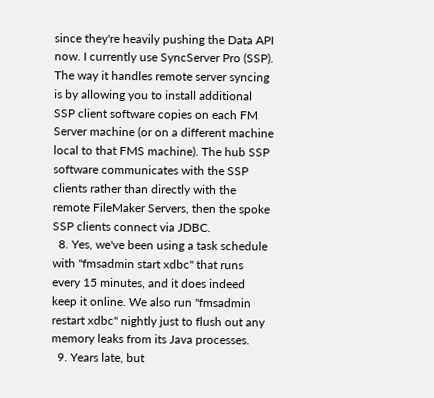since they're heavily pushing the Data API now. I currently use SyncServer Pro (SSP). The way it handles remote server syncing is by allowing you to install additional SSP client software copies on each FM Server machine (or on a different machine local to that FMS machine). The hub SSP software communicates with the SSP clients rather than directly with the remote FileMaker Servers, then the spoke SSP clients connect via JDBC.
  8. Yes, we've been using a task schedule with "fmsadmin start xdbc" that runs every 15 minutes, and it does indeed keep it online. We also run "fmsadmin restart xdbc" nightly just to flush out any memory leaks from its Java processes.
  9. Years late, but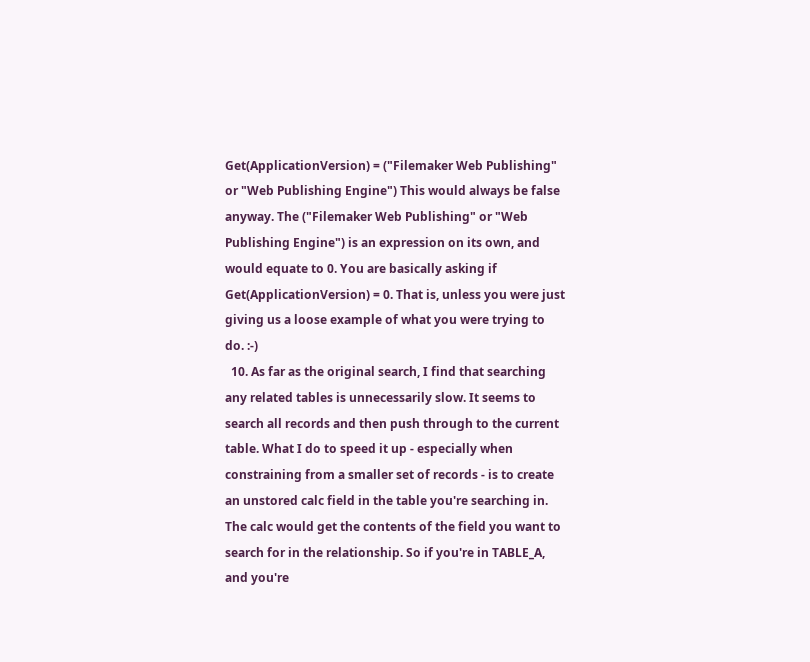Get(ApplicationVersion) = ("Filemaker Web Publishing" or "Web Publishing Engine") This would always be false anyway. The ("Filemaker Web Publishing" or "Web Publishing Engine") is an expression on its own, and would equate to 0. You are basically asking if Get(ApplicationVersion) = 0. That is, unless you were just giving us a loose example of what you were trying to do. :-)
  10. As far as the original search, I find that searching any related tables is unnecessarily slow. It seems to search all records and then push through to the current table. What I do to speed it up - especially when constraining from a smaller set of records - is to create an unstored calc field in the table you're searching in. The calc would get the contents of the field you want to search for in the relationship. So if you're in TABLE_A, and you're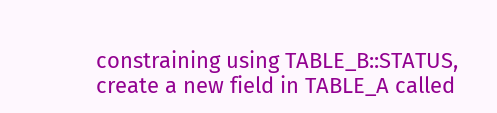constraining using TABLE_B::STATUS, create a new field in TABLE_A called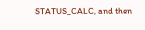STATUS_CALC, and then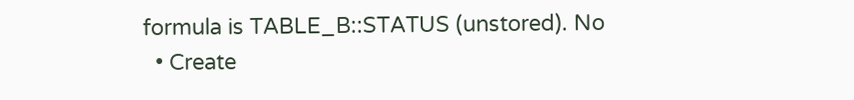formula is TABLE_B::STATUS (unstored). No
  • Create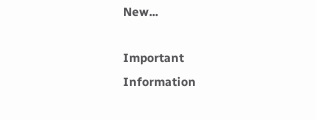New...

Important Information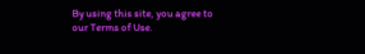By using this site, you agree to our Terms of Use.